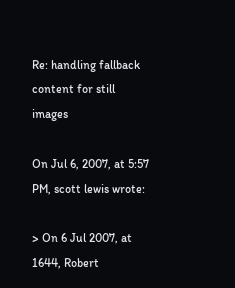Re: handling fallback content for still images

On Jul 6, 2007, at 5:57 PM, scott lewis wrote:

> On 6 Jul 2007, at 1644, Robert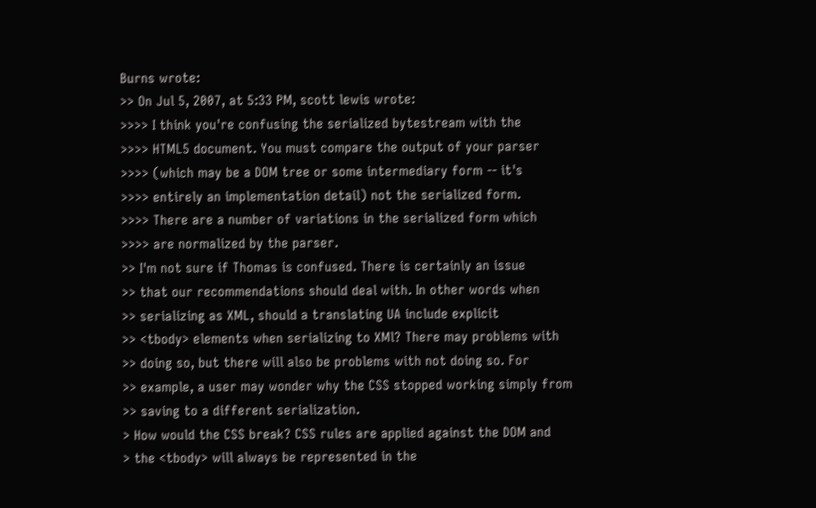Burns wrote:
>> On Jul 5, 2007, at 5:33 PM, scott lewis wrote:
>>>> I think you're confusing the serialized bytestream with the
>>>> HTML5 document. You must compare the output of your parser
>>>> (which may be a DOM tree or some intermediary form -- it's
>>>> entirely an implementation detail) not the serialized form.
>>>> There are a number of variations in the serialized form which
>>>> are normalized by the parser.
>> I'm not sure if Thomas is confused. There is certainly an issue
>> that our recommendations should deal with. In other words when
>> serializing as XML, should a translating UA include explicit
>> <tbody> elements when serializing to XMl? There may problems with
>> doing so, but there will also be problems with not doing so. For
>> example, a user may wonder why the CSS stopped working simply from
>> saving to a different serialization.
> How would the CSS break? CSS rules are applied against the DOM and
> the <tbody> will always be represented in the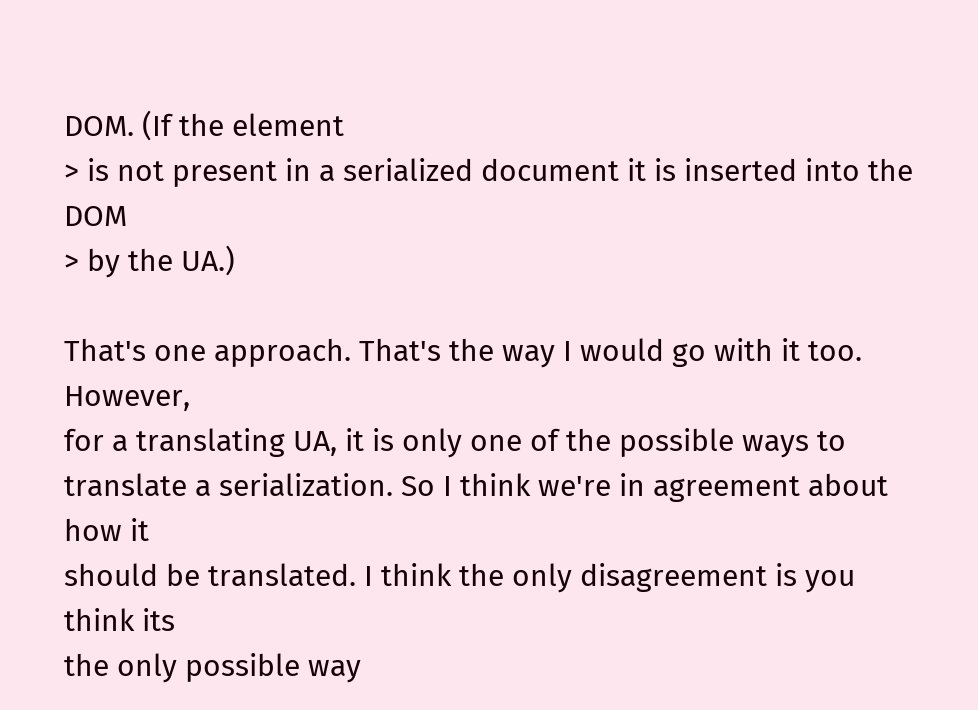DOM. (If the element
> is not present in a serialized document it is inserted into the DOM
> by the UA.)

That's one approach. That's the way I would go with it too. However,
for a translating UA, it is only one of the possible ways to
translate a serialization. So I think we're in agreement about how it
should be translated. I think the only disagreement is you think its
the only possible way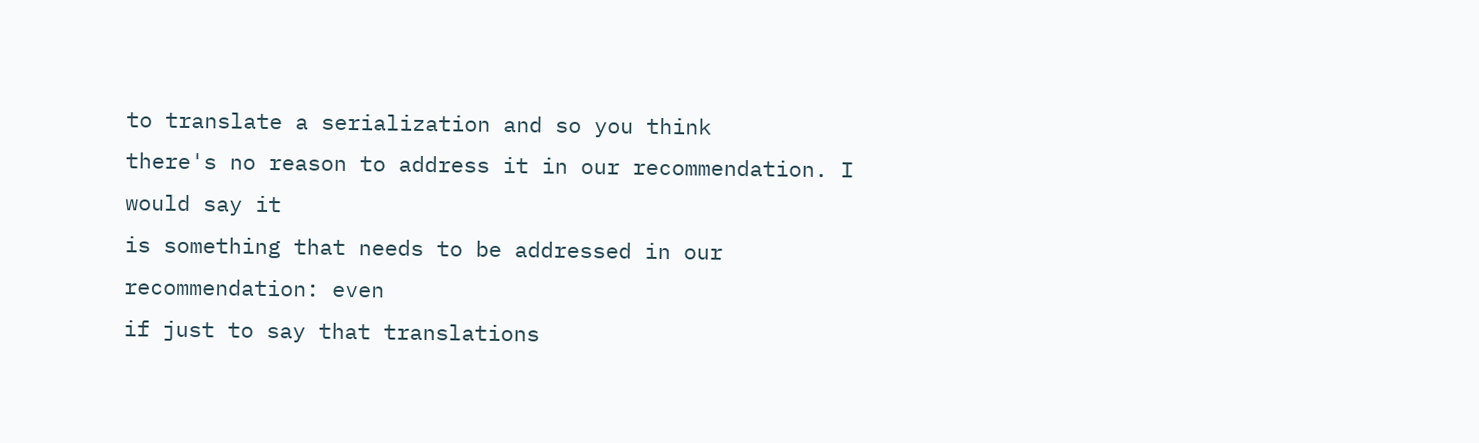to translate a serialization and so you think
there's no reason to address it in our recommendation. I would say it
is something that needs to be addressed in our recommendation: even
if just to say that translations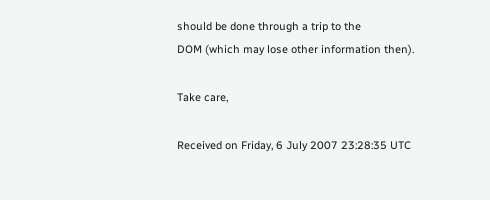should be done through a trip to the
DOM (which may lose other information then).

Take care,

Received on Friday, 6 July 2007 23:28:35 UTC